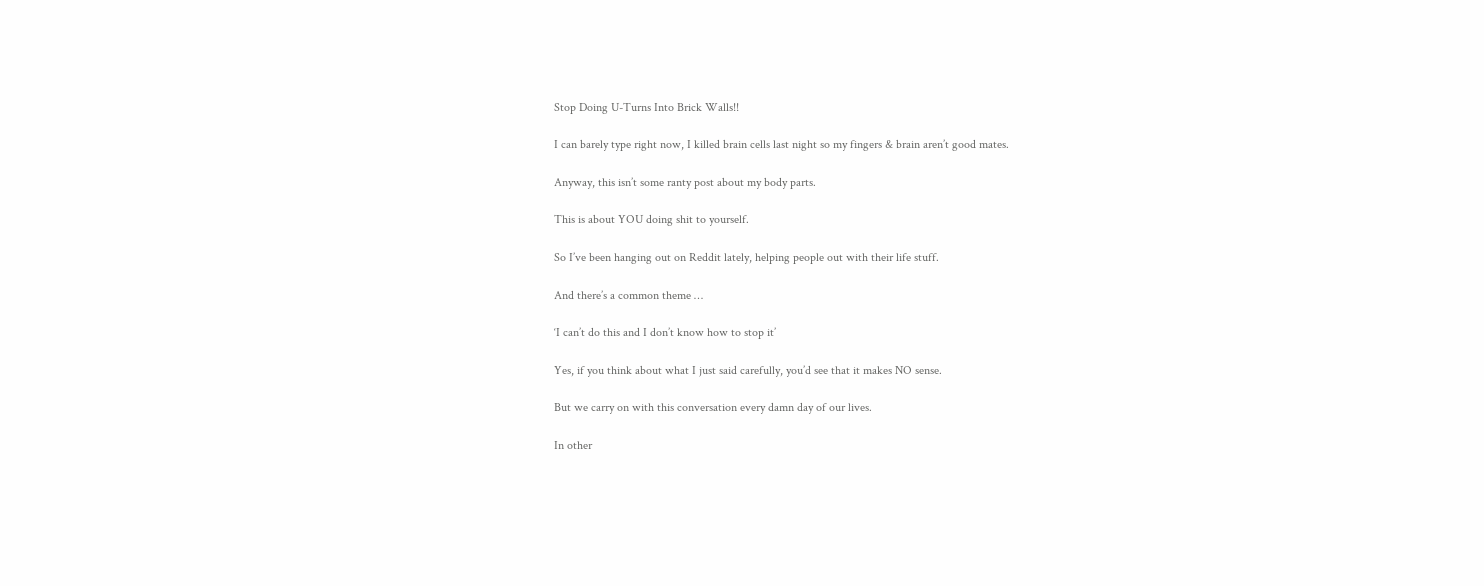Stop Doing U-Turns Into Brick Walls!!

I can barely type right now, I killed brain cells last night so my fingers & brain aren’t good mates.

Anyway, this isn’t some ranty post about my body parts.

This is about YOU doing shit to yourself.

So I’ve been hanging out on Reddit lately, helping people out with their life stuff.

And there’s a common theme …

‘I can’t do this and I don’t know how to stop it’

Yes, if you think about what I just said carefully, you’d see that it makes NO sense.

But we carry on with this conversation every damn day of our lives.

In other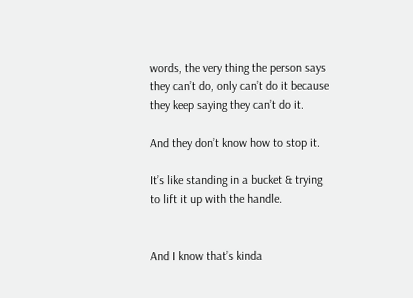words, the very thing the person says they can’t do, only can’t do it because they keep saying they can’t do it.

And they don’t know how to stop it.

It’s like standing in a bucket & trying to lift it up with the handle.


And I know that’s kinda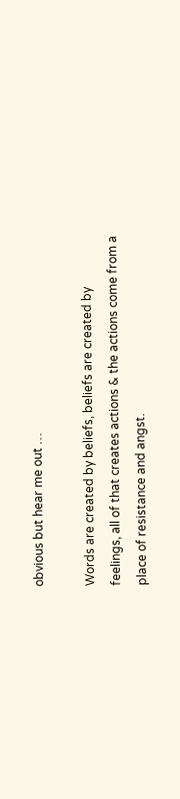obvious but hear me out …

Words are created by beliefs, beliefs are created by feelings, all of that creates actions & the actions come from a place of resistance and angst.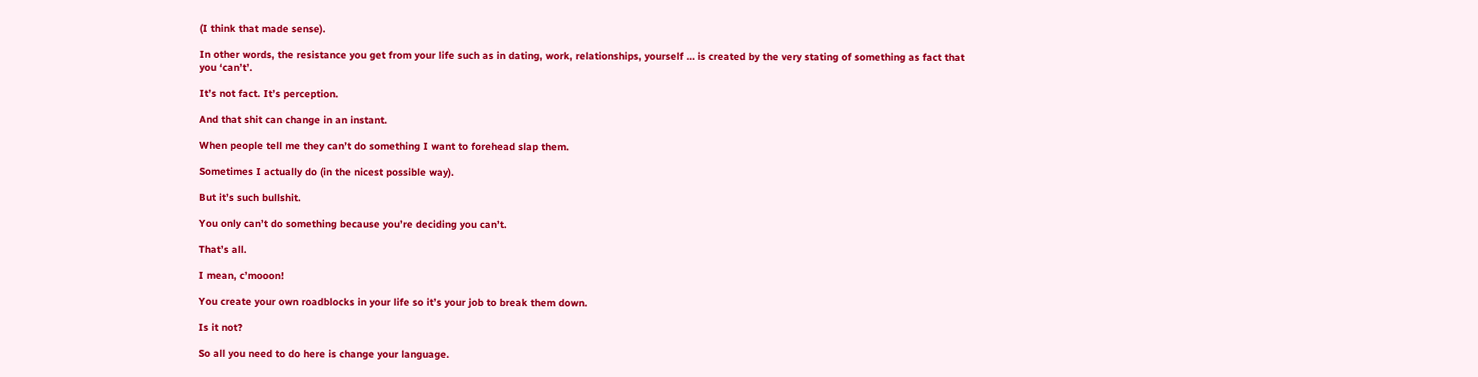(I think that made sense).

In other words, the resistance you get from your life such as in dating, work, relationships, yourself … is created by the very stating of something as fact that you ‘can’t’.

It’s not fact. It’s perception.

And that shit can change in an instant.

When people tell me they can’t do something I want to forehead slap them.

Sometimes I actually do (in the nicest possible way).

But it’s such bullshit.

You only can’t do something because you’re deciding you can’t.

That’s all.

I mean, c’mooon!

You create your own roadblocks in your life so it’s your job to break them down.

Is it not?

So all you need to do here is change your language.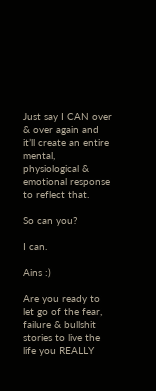Just say I CAN over & over again and it’ll create an entire mental, physiological & emotional response to reflect that.

So can you?

I can.

Ains :)

Are you ready to let go of the fear, failure & bullshit stories to live the life you REALLY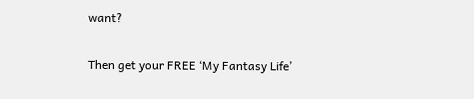want?

Then get your FREE ‘My Fantasy Life’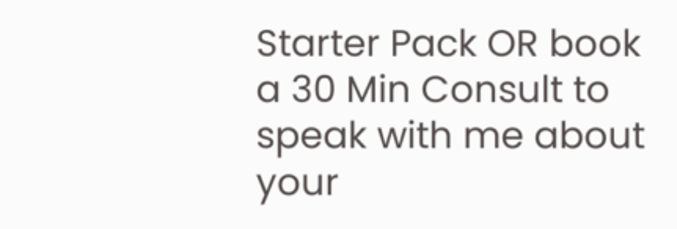Starter Pack OR book a 30 Min Consult to speak with me about your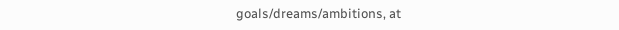goals/dreams/ambitions, at